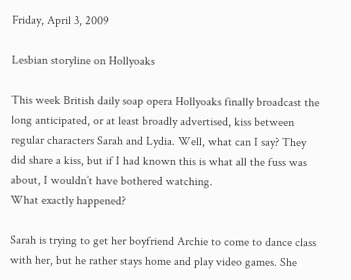Friday, April 3, 2009

Lesbian storyline on Hollyoaks

This week British daily soap opera Hollyoaks finally broadcast the long anticipated, or at least broadly advertised, kiss between regular characters Sarah and Lydia. Well, what can I say? They did share a kiss, but if I had known this is what all the fuss was about, I wouldn’t have bothered watching.
What exactly happened?

Sarah is trying to get her boyfriend Archie to come to dance class with her, but he rather stays home and play video games. She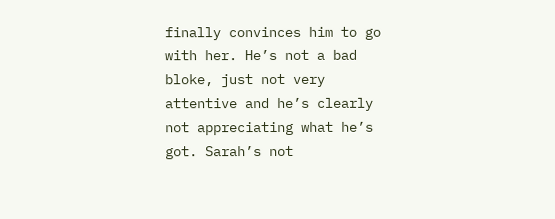finally convinces him to go with her. He’s not a bad bloke, just not very attentive and he’s clearly not appreciating what he’s got. Sarah’s not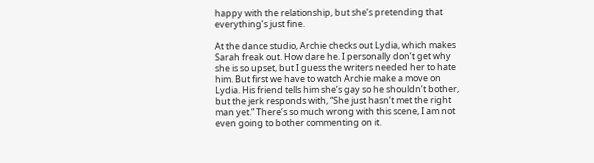happy with the relationship, but she’s pretending that everything’s just fine.

At the dance studio, Archie checks out Lydia, which makes Sarah freak out. How dare he. I personally don’t get why she is so upset, but I guess the writers needed her to hate him. But first we have to watch Archie make a move on Lydia. His friend tells him she’s gay so he shouldn’t bother, but the jerk responds with, “She just hasn’t met the right man yet.” There’s so much wrong with this scene, I am not even going to bother commenting on it.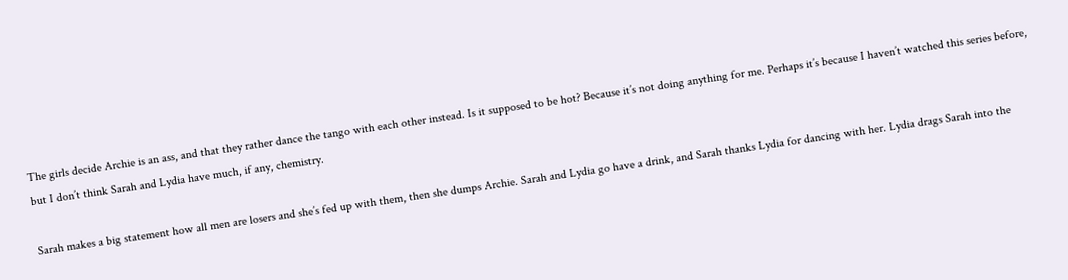The girls decide Archie is an ass, and that they rather dance the tango with each other instead. Is it supposed to be hot? Because it’s not doing anything for me. Perhaps it’s because I haven’t watched this series before, but I don’t think Sarah and Lydia have much, if any, chemistry.

Sarah makes a big statement how all men are losers and she’s fed up with them, then she dumps Archie. Sarah and Lydia go have a drink, and Sarah thanks Lydia for dancing with her. Lydia drags Sarah into the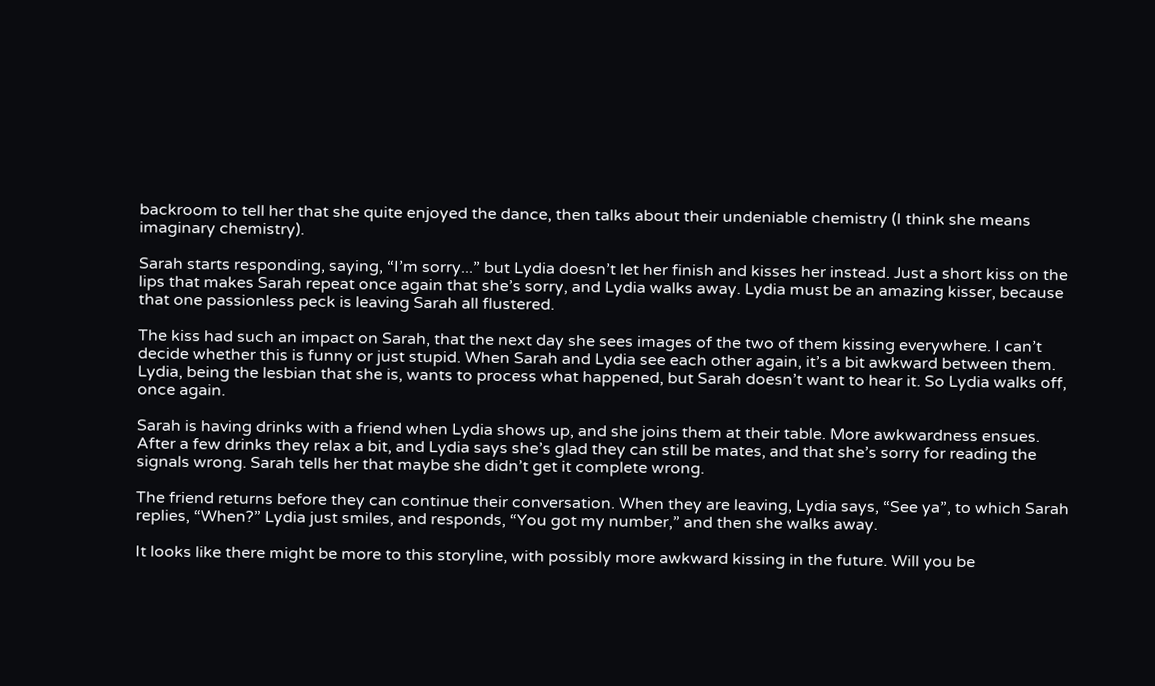backroom to tell her that she quite enjoyed the dance, then talks about their undeniable chemistry (I think she means imaginary chemistry).

Sarah starts responding, saying, “I’m sorry...” but Lydia doesn’t let her finish and kisses her instead. Just a short kiss on the lips that makes Sarah repeat once again that she’s sorry, and Lydia walks away. Lydia must be an amazing kisser, because that one passionless peck is leaving Sarah all flustered.

The kiss had such an impact on Sarah, that the next day she sees images of the two of them kissing everywhere. I can’t decide whether this is funny or just stupid. When Sarah and Lydia see each other again, it’s a bit awkward between them. Lydia, being the lesbian that she is, wants to process what happened, but Sarah doesn’t want to hear it. So Lydia walks off, once again.

Sarah is having drinks with a friend when Lydia shows up, and she joins them at their table. More awkwardness ensues. After a few drinks they relax a bit, and Lydia says she’s glad they can still be mates, and that she’s sorry for reading the signals wrong. Sarah tells her that maybe she didn’t get it complete wrong.

The friend returns before they can continue their conversation. When they are leaving, Lydia says, “See ya”, to which Sarah replies, “When?” Lydia just smiles, and responds, “You got my number,” and then she walks away.

It looks like there might be more to this storyline, with possibly more awkward kissing in the future. Will you be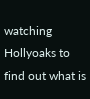watching Hollyoaks to find out what is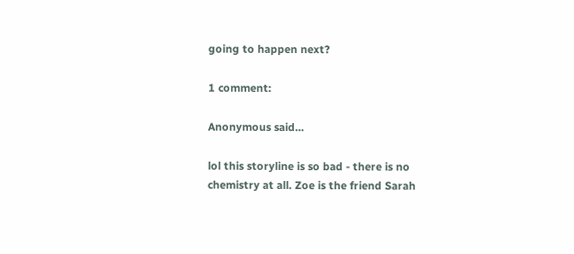going to happen next?

1 comment:

Anonymous said...

lol this storyline is so bad - there is no chemistry at all. Zoe is the friend Sarah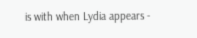is with when Lydia appears -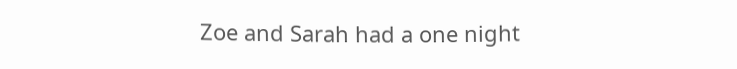Zoe and Sarah had a one night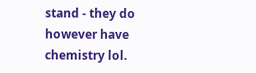stand - they do however have chemistry lol.